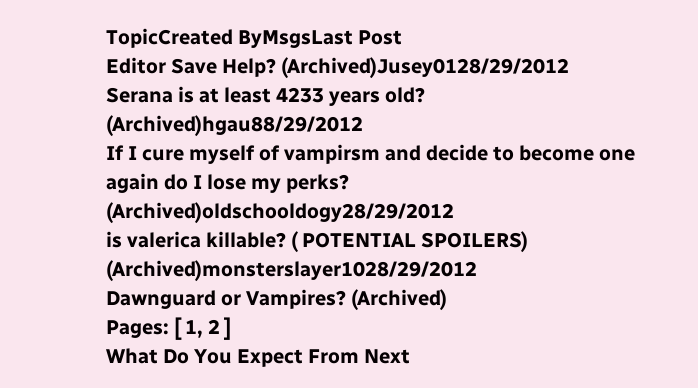TopicCreated ByMsgsLast Post
Editor Save Help? (Archived)Jusey0128/29/2012
Serana is at least 4233 years old? (Archived)hgau88/29/2012
If I cure myself of vampirsm and decide to become one again do I lose my perks? (Archived)oldschooldogy28/29/2012
is valerica killable? ( POTENTIAL SPOILERS) (Archived)monsterslayer1028/29/2012
Dawnguard or Vampires? (Archived)
Pages: [ 1, 2 ]
What Do You Expect From Next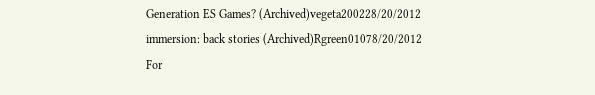Generation ES Games? (Archived)vegeta200228/20/2012
immersion: back stories (Archived)Rgreen01078/20/2012
For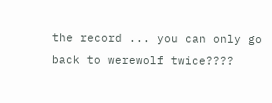the record ... you can only go back to werewolf twice????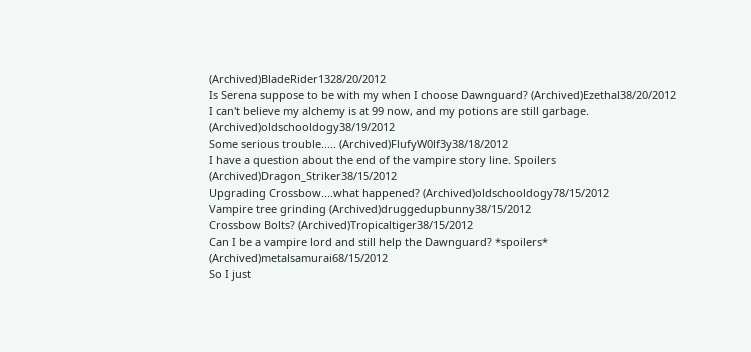(Archived)BladeRider1328/20/2012
Is Serena suppose to be with my when I choose Dawnguard? (Archived)Ezethal38/20/2012
I can't believe my alchemy is at 99 now, and my potions are still garbage. (Archived)oldschooldogy38/19/2012
Some serious trouble..... (Archived)FlufyW0lf3y38/18/2012
I have a question about the end of the vampire story line. Spoilers (Archived)Dragon_Striker38/15/2012
Upgrading Crossbow....what happened? (Archived)oldschooldogy78/15/2012
Vampire tree grinding (Archived)druggedupbunny38/15/2012
Crossbow Bolts? (Archived)Tropicaltiger38/15/2012
Can I be a vampire lord and still help the Dawnguard? *spoilers* (Archived)metalsamurai68/15/2012
So I just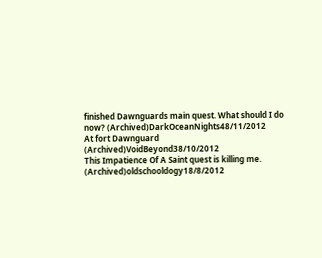finished Dawnguards main quest. What should I do now? (Archived)DarkOceanNights48/11/2012
At fort Dawnguard (Archived)VoidBeyond38/10/2012
This Impatience Of A Saint quest is killing me. (Archived)oldschooldogy18/8/2012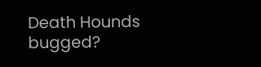Death Hounds bugged?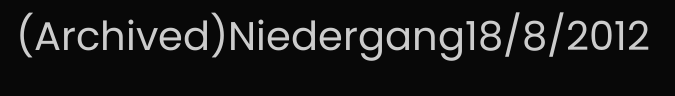(Archived)Niedergang18/8/2012